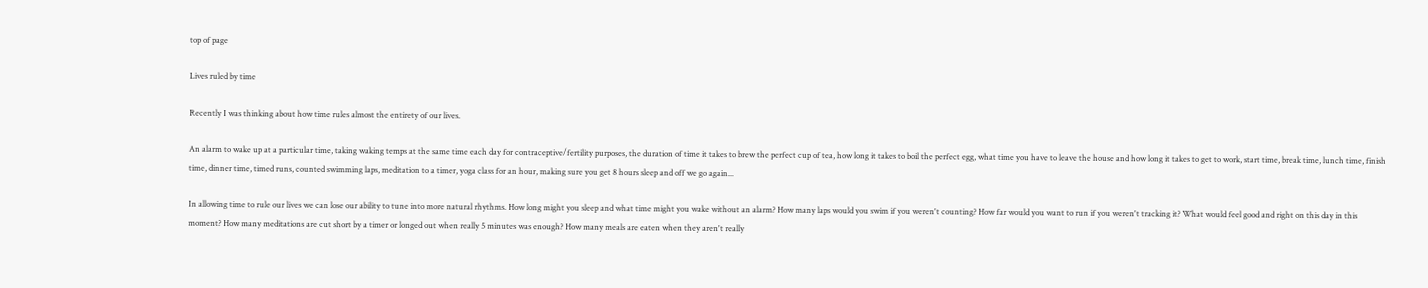top of page

Lives ruled by time

Recently I was thinking about how time rules almost the entirety of our lives.

An alarm to wake up at a particular time, taking waking temps at the same time each day for contraceptive/fertility purposes, the duration of time it takes to brew the perfect cup of tea, how long it takes to boil the perfect egg, what time you have to leave the house and how long it takes to get to work, start time, break time, lunch time, finish time, dinner time, timed runs, counted swimming laps, meditation to a timer, yoga class for an hour, making sure you get 8 hours sleep and off we go again...

In allowing time to rule our lives we can lose our ability to tune into more natural rhythms. How long might you sleep and what time might you wake without an alarm? How many laps would you swim if you weren't counting? How far would you want to run if you weren't tracking it? What would feel good and right on this day in this moment? How many meditations are cut short by a timer or longed out when really 5 minutes was enough? How many meals are eaten when they aren't really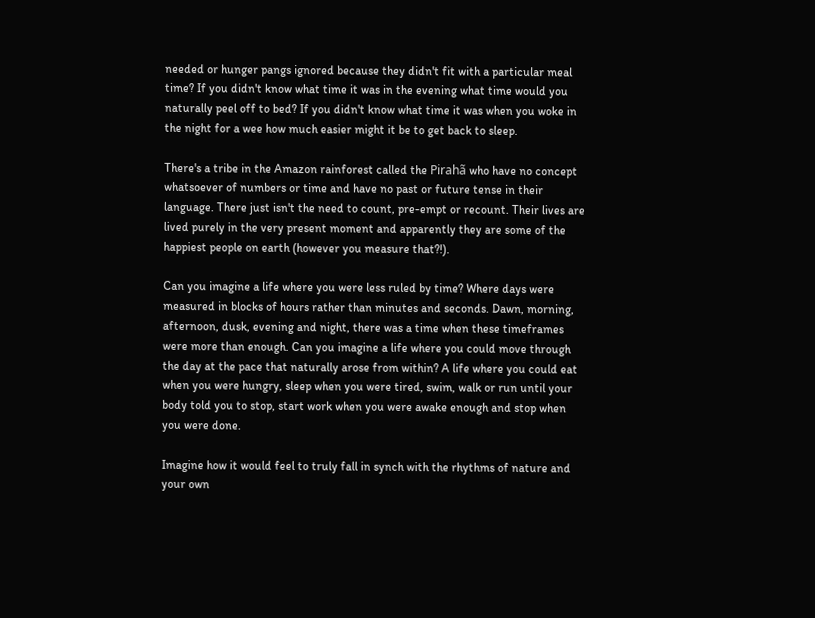needed or hunger pangs ignored because they didn't fit with a particular meal time? If you didn't know what time it was in the evening what time would you naturally peel off to bed? If you didn't know what time it was when you woke in the night for a wee how much easier might it be to get back to sleep.

There's a tribe in the Amazon rainforest called the Pirahã who have no concept whatsoever of numbers or time and have no past or future tense in their language. There just isn't the need to count, pre-empt or recount. Their lives are lived purely in the very present moment and apparently they are some of the happiest people on earth (however you measure that?!).

Can you imagine a life where you were less ruled by time? Where days were measured in blocks of hours rather than minutes and seconds. Dawn, morning, afternoon, dusk, evening and night, there was a time when these timeframes were more than enough. Can you imagine a life where you could move through the day at the pace that naturally arose from within? A life where you could eat when you were hungry, sleep when you were tired, swim, walk or run until your body told you to stop, start work when you were awake enough and stop when you were done.

Imagine how it would feel to truly fall in synch with the rhythms of nature and your own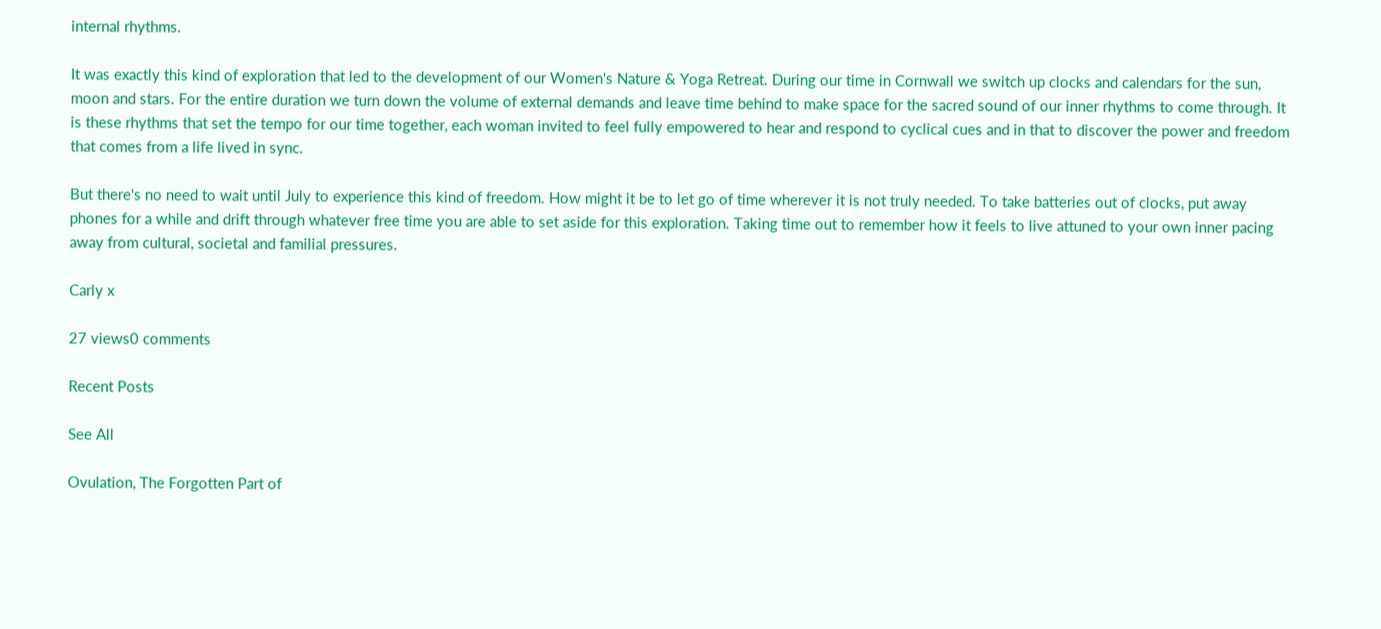internal rhythms.

It was exactly this kind of exploration that led to the development of our Women's Nature & Yoga Retreat. During our time in Cornwall we switch up clocks and calendars for the sun, moon and stars. For the entire duration we turn down the volume of external demands and leave time behind to make space for the sacred sound of our inner rhythms to come through. It is these rhythms that set the tempo for our time together, each woman invited to feel fully empowered to hear and respond to cyclical cues and in that to discover the power and freedom that comes from a life lived in sync.

But there's no need to wait until July to experience this kind of freedom. How might it be to let go of time wherever it is not truly needed. To take batteries out of clocks, put away phones for a while and drift through whatever free time you are able to set aside for this exploration. Taking time out to remember how it feels to live attuned to your own inner pacing away from cultural, societal and familial pressures.

Carly x

27 views0 comments

Recent Posts

See All

Ovulation, The Forgotten Part of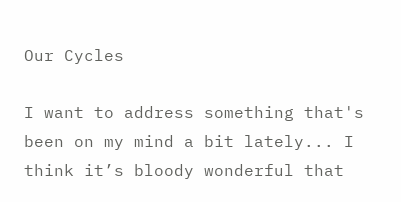Our Cycles

I want to address something that's been on my mind a bit lately... I think it’s bloody wonderful that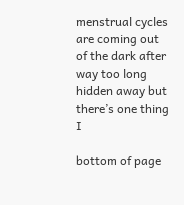menstrual cycles are coming out of the dark after way too long hidden away but there’s one thing I

bottom of page